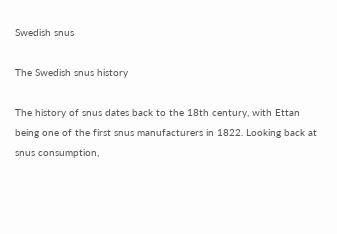Swedish snus

The Swedish snus history

The history of snus dates back to the 18th century, with Ettan being one of the first snus manufacturers in 1822. Looking back at snus consumption,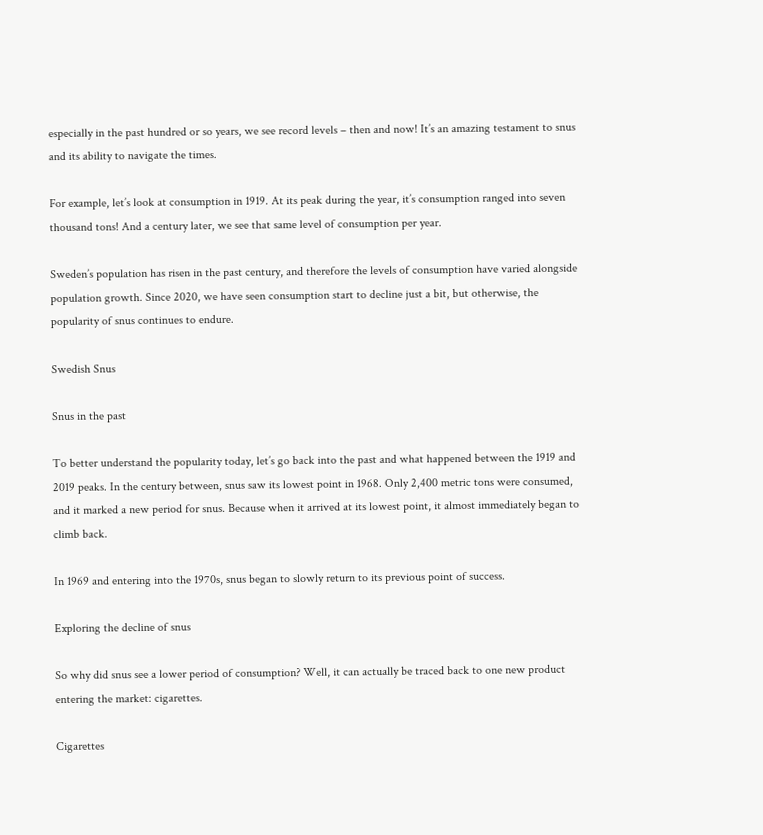especially in the past hundred or so years, we see record levels – then and now! It’s an amazing testament to snus and its ability to navigate the times.

For example, let’s look at consumption in 1919. At its peak during the year, it’s consumption ranged into seven thousand tons! And a century later, we see that same level of consumption per year.

Sweden’s population has risen in the past century, and therefore the levels of consumption have varied alongside population growth. Since 2020, we have seen consumption start to decline just a bit, but otherwise, the popularity of snus continues to endure.

Swedish Snus

Snus in the past

To better understand the popularity today, let’s go back into the past and what happened between the 1919 and 2019 peaks. In the century between, snus saw its lowest point in 1968. Only 2,400 metric tons were consumed, and it marked a new period for snus. Because when it arrived at its lowest point, it almost immediately began to climb back.

In 1969 and entering into the 1970s, snus began to slowly return to its previous point of success.

Exploring the decline of snus

So why did snus see a lower period of consumption? Well, it can actually be traced back to one new product entering the market: cigarettes.

Cigarettes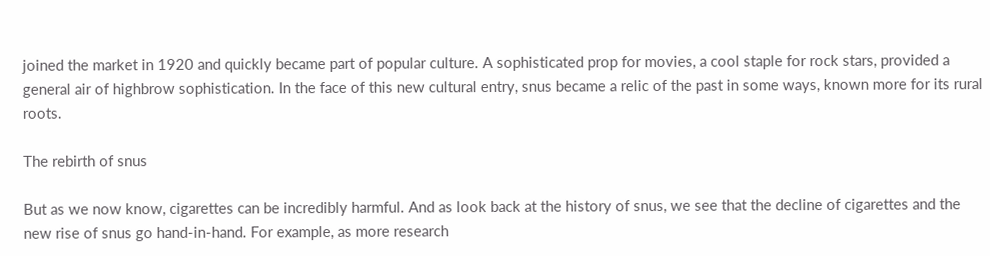joined the market in 1920 and quickly became part of popular culture. A sophisticated prop for movies, a cool staple for rock stars, provided a general air of highbrow sophistication. In the face of this new cultural entry, snus became a relic of the past in some ways, known more for its rural roots.

The rebirth of snus

But as we now know, cigarettes can be incredibly harmful. And as look back at the history of snus, we see that the decline of cigarettes and the new rise of snus go hand-in-hand. For example, as more research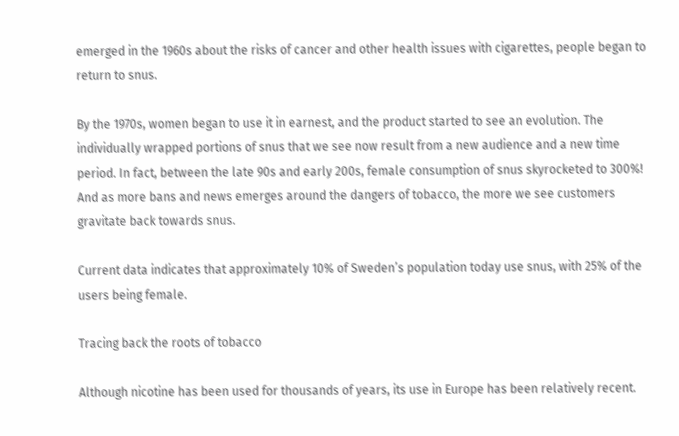emerged in the 1960s about the risks of cancer and other health issues with cigarettes, people began to return to snus.

By the 1970s, women began to use it in earnest, and the product started to see an evolution. The individually wrapped portions of snus that we see now result from a new audience and a new time period. In fact, between the late 90s and early 200s, female consumption of snus skyrocketed to 300%! And as more bans and news emerges around the dangers of tobacco, the more we see customers gravitate back towards snus.

Current data indicates that approximately 10% of Sweden’s population today use snus, with 25% of the users being female.

Tracing back the roots of tobacco

Although nicotine has been used for thousands of years, its use in Europe has been relatively recent.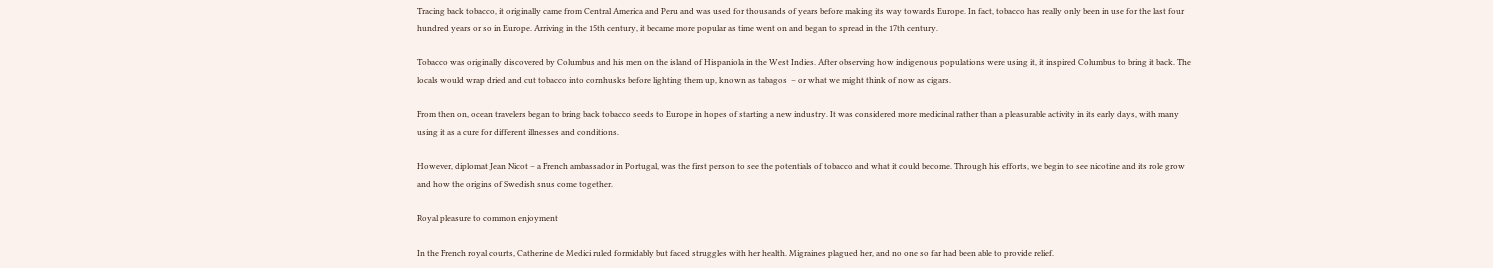Tracing back tobacco, it originally came from Central America and Peru and was used for thousands of years before making its way towards Europe. In fact, tobacco has really only been in use for the last four hundred years or so in Europe. Arriving in the 15th century, it became more popular as time went on and began to spread in the 17th century.

Tobacco was originally discovered by Columbus and his men on the island of Hispaniola in the West Indies. After observing how indigenous populations were using it, it inspired Columbus to bring it back. The locals would wrap dried and cut tobacco into cornhusks before lighting them up, known as tabagos  – or what we might think of now as cigars.

From then on, ocean travelers began to bring back tobacco seeds to Europe in hopes of starting a new industry. It was considered more medicinal rather than a pleasurable activity in its early days, with many using it as a cure for different illnesses and conditions.

However, diplomat Jean Nicot – a French ambassador in Portugal, was the first person to see the potentials of tobacco and what it could become. Through his efforts, we begin to see nicotine and its role grow and how the origins of Swedish snus come together.

Royal pleasure to common enjoyment

In the French royal courts, Catherine de Medici ruled formidably but faced struggles with her health. Migraines plagued her, and no one so far had been able to provide relief.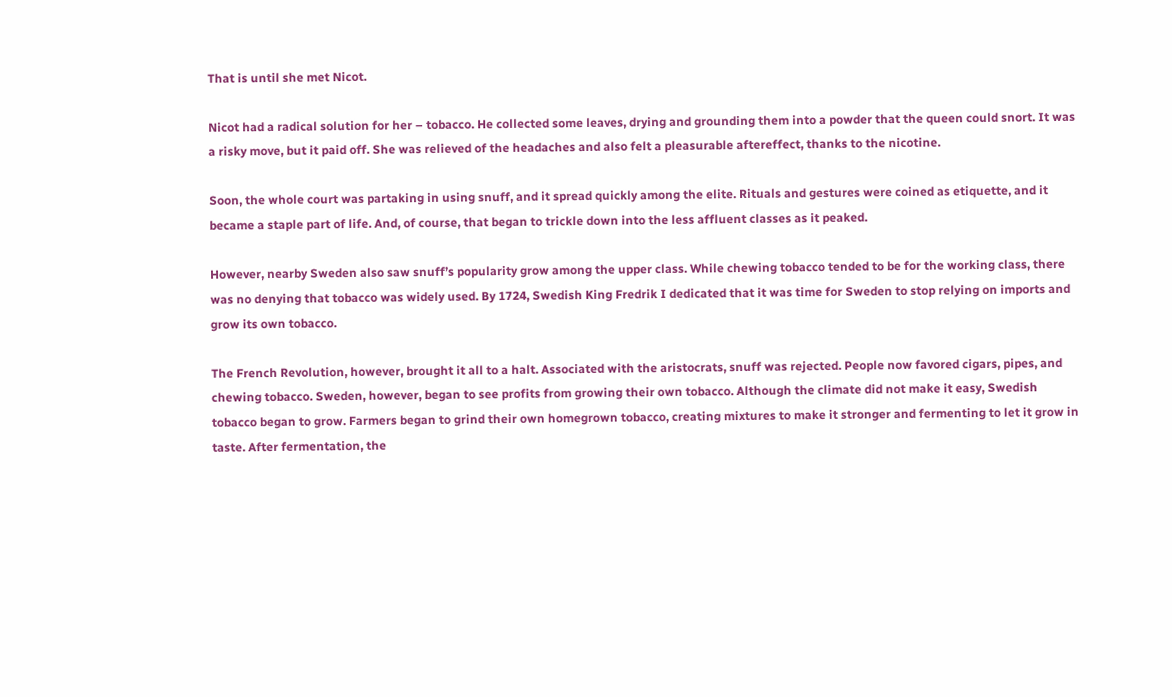That is until she met Nicot.

Nicot had a radical solution for her – tobacco. He collected some leaves, drying and grounding them into a powder that the queen could snort. It was a risky move, but it paid off. She was relieved of the headaches and also felt a pleasurable aftereffect, thanks to the nicotine.

Soon, the whole court was partaking in using snuff, and it spread quickly among the elite. Rituals and gestures were coined as etiquette, and it became a staple part of life. And, of course, that began to trickle down into the less affluent classes as it peaked.

However, nearby Sweden also saw snuff’s popularity grow among the upper class. While chewing tobacco tended to be for the working class, there was no denying that tobacco was widely used. By 1724, Swedish King Fredrik I dedicated that it was time for Sweden to stop relying on imports and grow its own tobacco.

The French Revolution, however, brought it all to a halt. Associated with the aristocrats, snuff was rejected. People now favored cigars, pipes, and chewing tobacco. Sweden, however, began to see profits from growing their own tobacco. Although the climate did not make it easy, Swedish tobacco began to grow. Farmers began to grind their own homegrown tobacco, creating mixtures to make it stronger and fermenting to let it grow in taste. After fermentation, the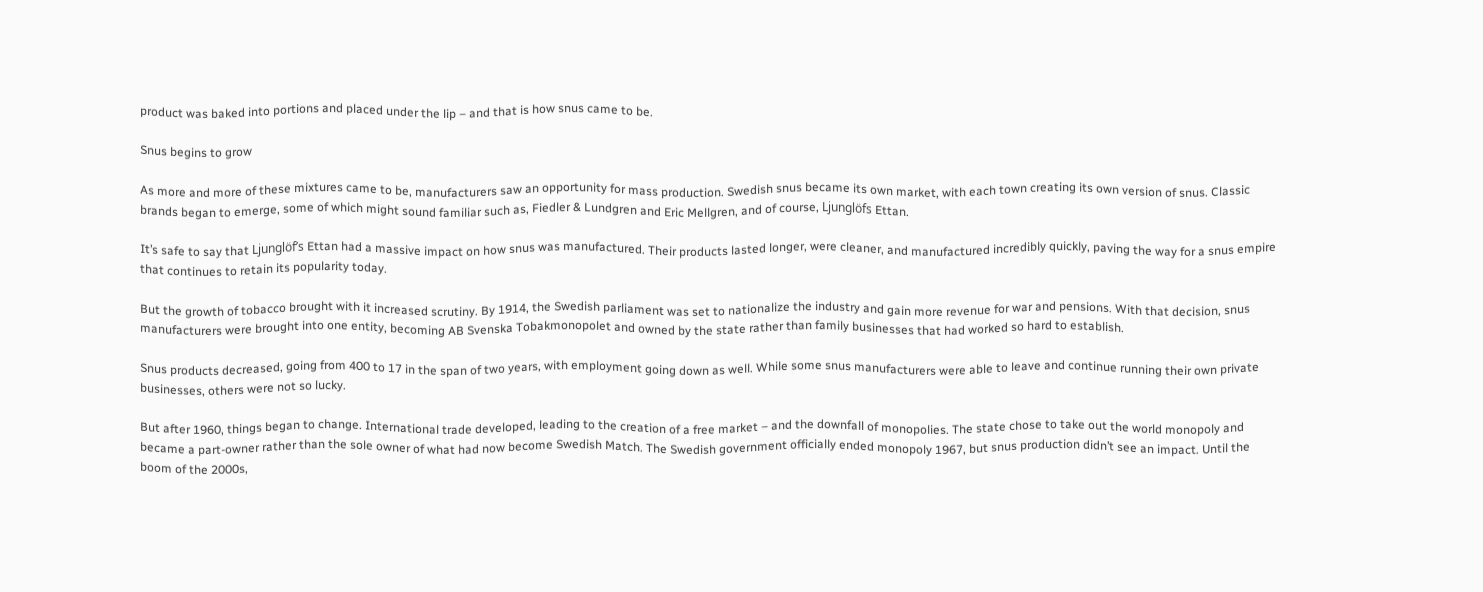product was baked into portions and placed under the lip – and that is how snus came to be.

Snus begins to grow

As more and more of these mixtures came to be, manufacturers saw an opportunity for mass production. Swedish snus became its own market, with each town creating its own version of snus. Classic brands began to emerge, some of which might sound familiar such as, Fiedler & Lundgren and Eric Mellgren, and of course, Ljunglöfs Ettan.

It’s safe to say that Ljunglöf’s Ettan had a massive impact on how snus was manufactured. Their products lasted longer, were cleaner, and manufactured incredibly quickly, paving the way for a snus empire that continues to retain its popularity today.

But the growth of tobacco brought with it increased scrutiny. By 1914, the Swedish parliament was set to nationalize the industry and gain more revenue for war and pensions. With that decision, snus manufacturers were brought into one entity, becoming AB Svenska Tobakmonopolet and owned by the state rather than family businesses that had worked so hard to establish.

Snus products decreased, going from 400 to 17 in the span of two years, with employment going down as well. While some snus manufacturers were able to leave and continue running their own private businesses, others were not so lucky.

But after 1960, things began to change. International trade developed, leading to the creation of a free market – and the downfall of monopolies. The state chose to take out the world monopoly and became a part-owner rather than the sole owner of what had now become Swedish Match. The Swedish government officially ended monopoly 1967, but snus production didn’t see an impact. Until the boom of the 2000s,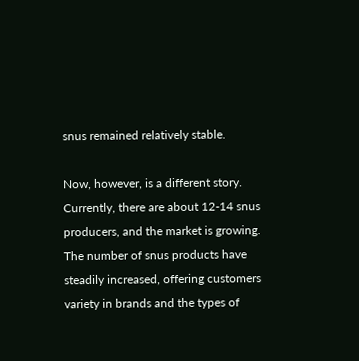snus remained relatively stable.

Now, however, is a different story. Currently, there are about 12-14 snus producers, and the market is growing. The number of snus products have steadily increased, offering customers variety in brands and the types of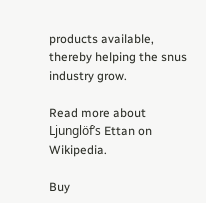products available, thereby helping the snus industry grow.

Read more about Ljunglöf’s Ettan on Wikipedia.

Buy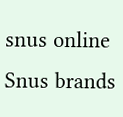snus online
Snus brands